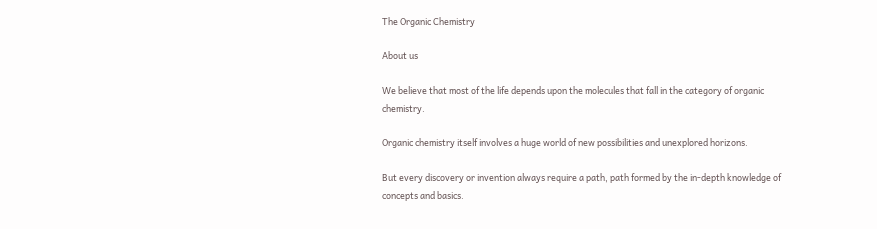The Organic Chemistry

About us

We believe that most of the life depends upon the molecules that fall in the category of organic chemistry.

Organic chemistry itself involves a huge world of new possibilities and unexplored horizons.

But every discovery or invention always require a path, path formed by the in-depth knowledge of concepts and basics.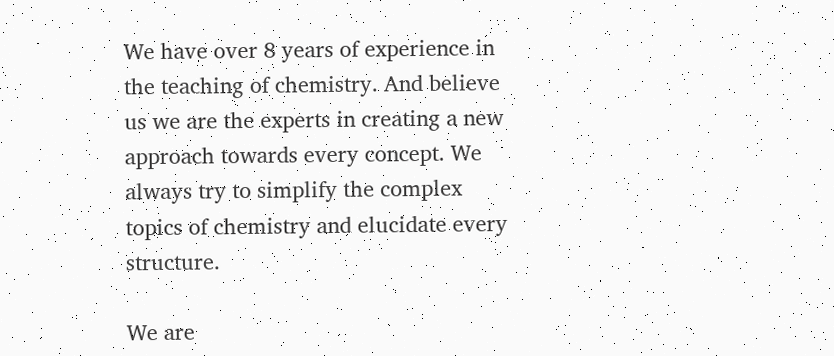We have over 8 years of experience in the teaching of chemistry. And believe us we are the experts in creating a new approach towards every concept. We always try to simplify the complex topics of chemistry and elucidate every structure.

We are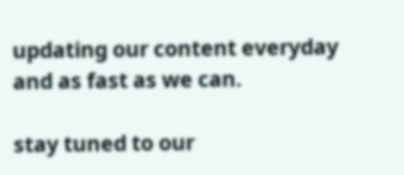updating our content everyday and as fast as we can.

stay tuned to our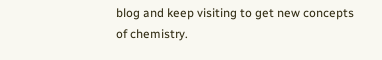blog and keep visiting to get new concepts of chemistry.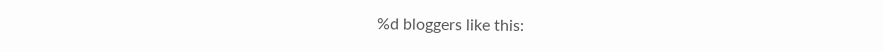%d bloggers like this: